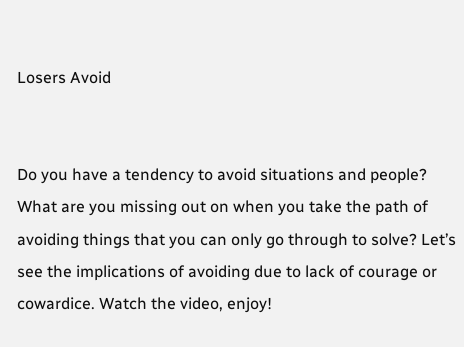Losers Avoid


Do you have a tendency to avoid situations and people? What are you missing out on when you take the path of avoiding things that you can only go through to solve? Let’s see the implications of avoiding due to lack of courage or cowardice. Watch the video, enjoy!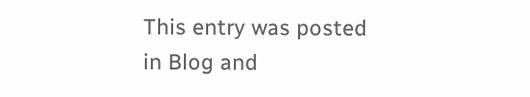This entry was posted in Blog and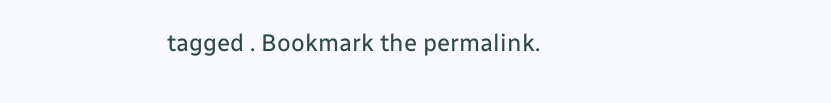tagged . Bookmark the permalink.